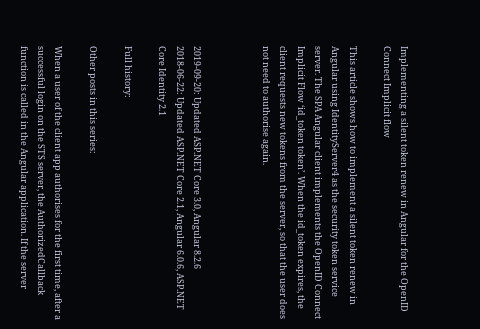Implementing a silent token renew in Angular for the OpenID Connect Implicit flow

This article shows how to implement a silent token renew in Angular using IdentityServer4 as the security token service server. The SPA Angular client implements the OpenID Connect Implicit Flow ‘id_token token’. When the id_token expires, the client requests new tokens from the server, so that the user does not need to authorise again.



2019-09-20: Updated ASP.NET Core 3.0, Angular 8.2.6
2018-06-22: Updated ASP.NET Core 2.1, Angular 6.0.6, ASP.NET Core Identity 2.1

Full history:

Other posts in this series:

When a user of the client app authorises for the first time, after a successful login on the STS server, the AuthorizedCallback function is called in the Angular application. If the server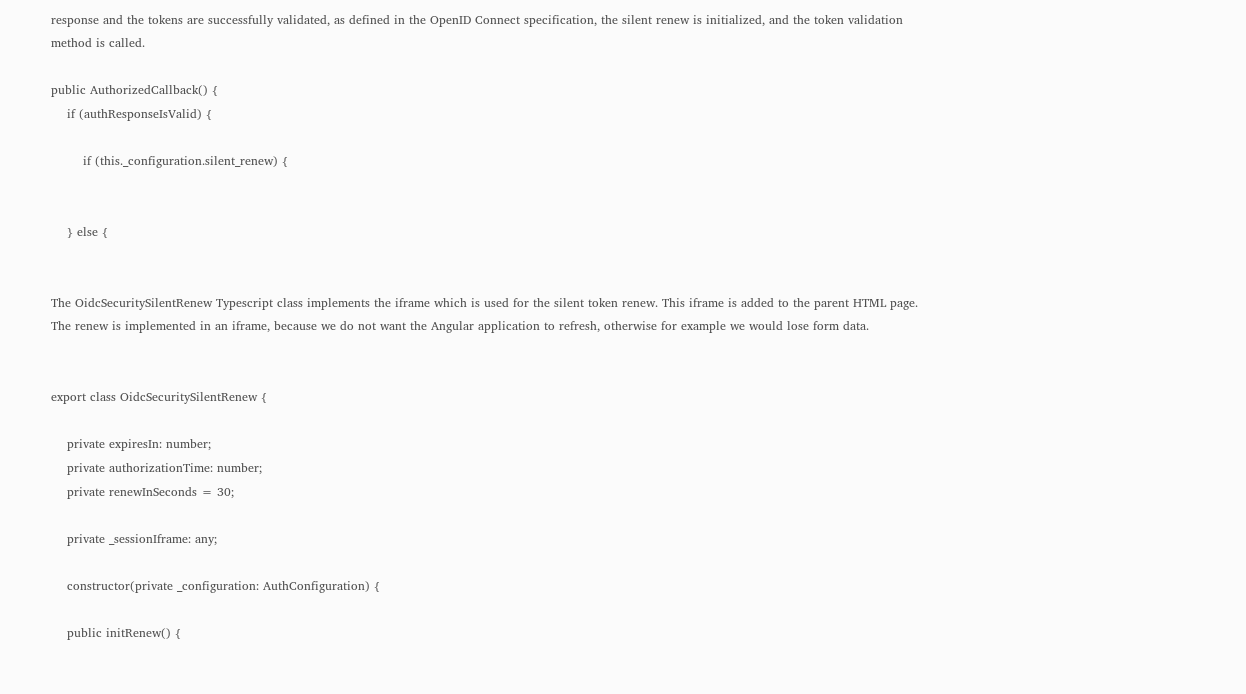response and the tokens are successfully validated, as defined in the OpenID Connect specification, the silent renew is initialized, and the token validation method is called.

public AuthorizedCallback() {
    if (authResponseIsValid) {

        if (this._configuration.silent_renew) {


    } else {


The OidcSecuritySilentRenew Typescript class implements the iframe which is used for the silent token renew. This iframe is added to the parent HTML page. The renew is implemented in an iframe, because we do not want the Angular application to refresh, otherwise for example we would lose form data.


export class OidcSecuritySilentRenew {

    private expiresIn: number;
    private authorizationTime: number;
    private renewInSeconds = 30;

    private _sessionIframe: any;

    constructor(private _configuration: AuthConfiguration) {

    public initRenew() {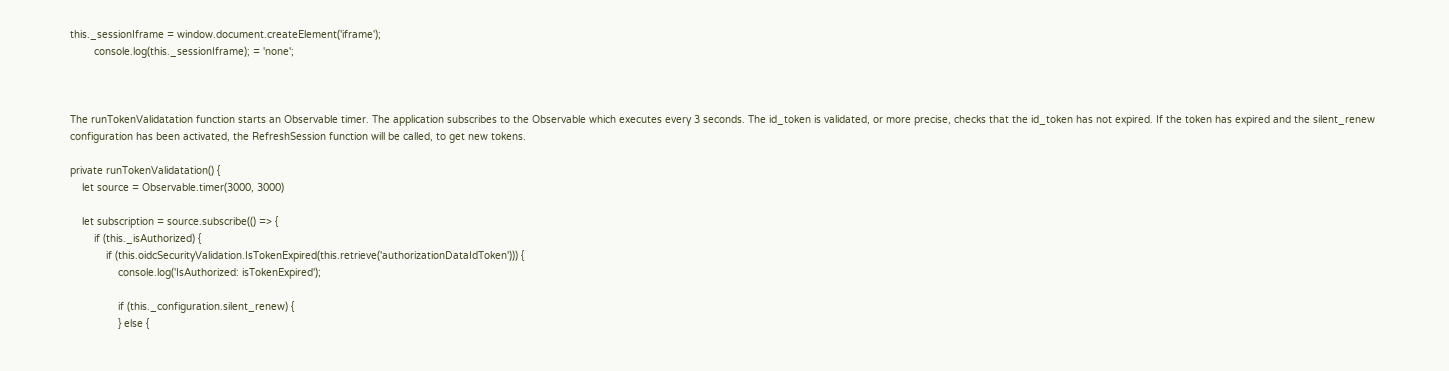this._sessionIframe = window.document.createElement('iframe');
        console.log(this._sessionIframe); = 'none';



The runTokenValidatation function starts an Observable timer. The application subscribes to the Observable which executes every 3 seconds. The id_token is validated, or more precise, checks that the id_token has not expired. If the token has expired and the silent_renew configuration has been activated, the RefreshSession function will be called, to get new tokens.

private runTokenValidatation() {
    let source = Observable.timer(3000, 3000)

    let subscription = source.subscribe(() => {
        if (this._isAuthorized) {
            if (this.oidcSecurityValidation.IsTokenExpired(this.retrieve('authorizationDataIdToken'))) {
                console.log('IsAuthorized: isTokenExpired');

                if (this._configuration.silent_renew) {
                } else {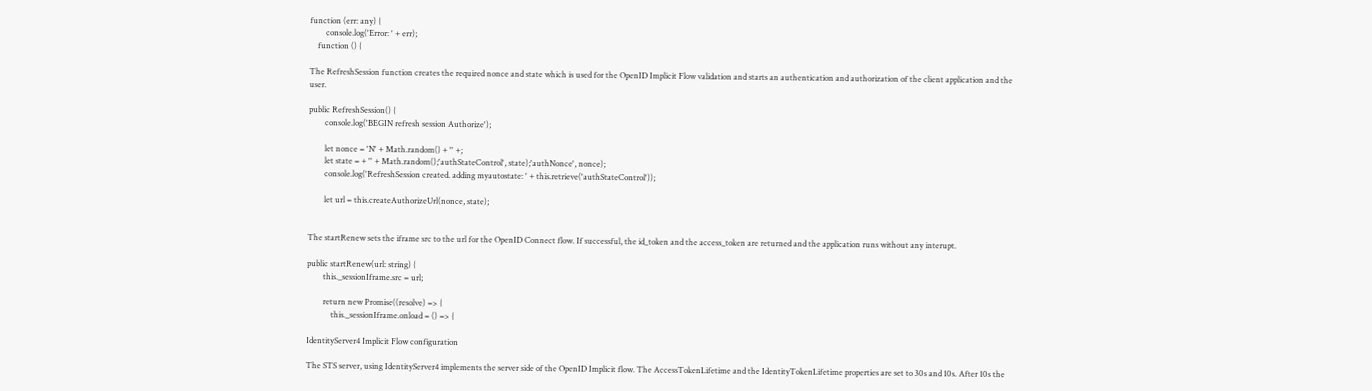function (err: any) {
        console.log('Error: ' + err);
    function () {

The RefreshSession function creates the required nonce and state which is used for the OpenID Implicit Flow validation and starts an authentication and authorization of the client application and the user.

public RefreshSession() {
        console.log('BEGIN refresh session Authorize');

        let nonce = 'N' + Math.random() + '' +;
        let state = + '' + Math.random();'authStateControl', state);'authNonce', nonce);
        console.log('RefreshSession created. adding myautostate: ' + this.retrieve('authStateControl'));

        let url = this.createAuthorizeUrl(nonce, state);


The startRenew sets the iframe src to the url for the OpenID Connect flow. If successful, the id_token and the access_token are returned and the application runs without any interupt.

public startRenew(url: string) {
        this._sessionIframe.src = url;

        return new Promise((resolve) => {
            this._sessionIframe.onload = () => {

IdentityServer4 Implicit Flow configuration

The STS server, using IdentityServer4 implements the server side of the OpenID Implicit flow. The AccessTokenLifetime and the IdentityTokenLifetime properties are set to 30s and 10s. After 10s the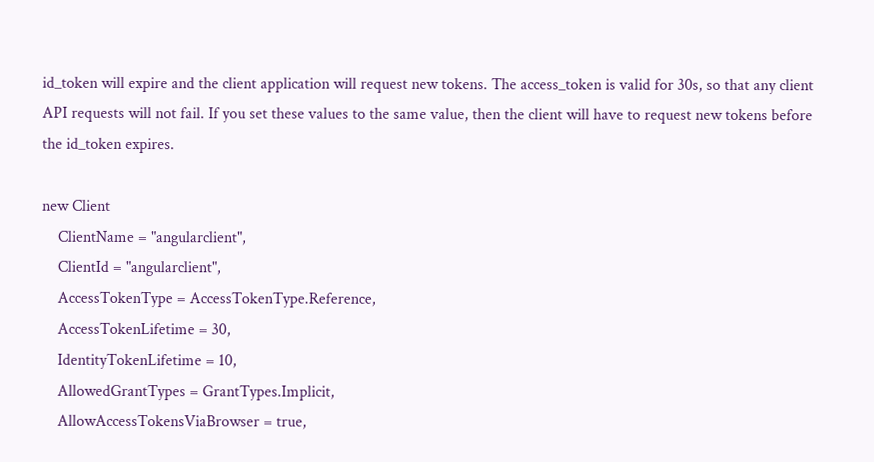id_token will expire and the client application will request new tokens. The access_token is valid for 30s, so that any client API requests will not fail. If you set these values to the same value, then the client will have to request new tokens before the id_token expires.

new Client
    ClientName = "angularclient",
    ClientId = "angularclient",
    AccessTokenType = AccessTokenType.Reference,
    AccessTokenLifetime = 30,
    IdentityTokenLifetime = 10,
    AllowedGrantTypes = GrantTypes.Implicit,
    AllowAccessTokensViaBrowser = true,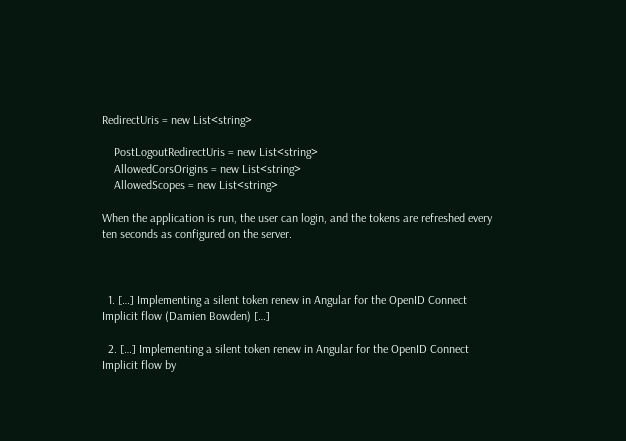RedirectUris = new List<string>

    PostLogoutRedirectUris = new List<string>
    AllowedCorsOrigins = new List<string>
    AllowedScopes = new List<string>

When the application is run, the user can login, and the tokens are refreshed every ten seconds as configured on the server.



  1. […] Implementing a silent token renew in Angular for the OpenID Connect Implicit flow (Damien Bowden) […]

  2. […] Implementing a silent token renew in Angular for the OpenID Connect Implicit flow by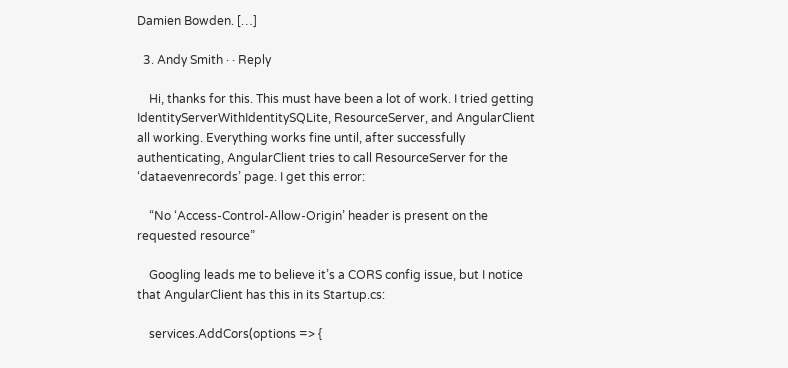Damien Bowden. […]

  3. Andy Smith · · Reply

    Hi, thanks for this. This must have been a lot of work. I tried getting IdentityServerWithIdentitySQLite, ResourceServer, and AngularClient all working. Everything works fine until, after successfully authenticating, AngularClient tries to call ResourceServer for the ‘dataevenrecords’ page. I get this error:

    “No ‘Access-Control-Allow-Origin’ header is present on the requested resource”

    Googling leads me to believe it’s a CORS config issue, but I notice that AngularClient has this in its Startup.cs:

    services.AddCors(options => {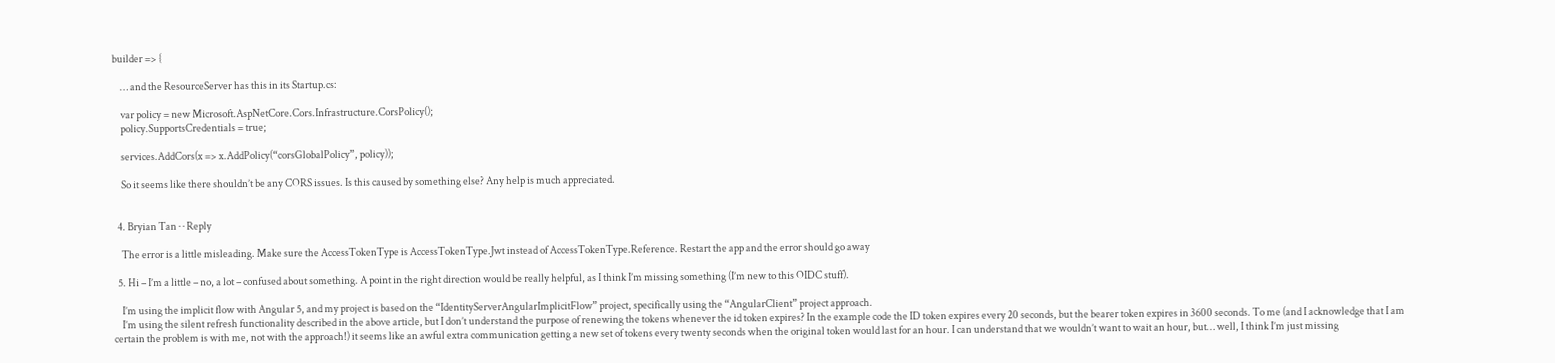builder => {

    … and the ResourceServer has this in its Startup.cs:

    var policy = new Microsoft.AspNetCore.Cors.Infrastructure.CorsPolicy();
    policy.SupportsCredentials = true;

    services.AddCors(x => x.AddPolicy(“corsGlobalPolicy”, policy));

    So it seems like there shouldn’t be any CORS issues. Is this caused by something else? Any help is much appreciated.


  4. Bryian Tan · · Reply

    The error is a little misleading. Make sure the AccessTokenType is AccessTokenType.Jwt instead of AccessTokenType.Reference. Restart the app and the error should go away

  5. Hi – I’m a little – no, a lot – confused about something. A point in the right direction would be really helpful, as I think I’m missing something (I’m new to this OIDC stuff).

    I’m using the implicit flow with Angular 5, and my project is based on the “IdentityServerAngularImplicitFlow” project, specifically using the “AngularClient” project approach.
    I’m using the silent refresh functionality described in the above article, but I don’t understand the purpose of renewing the tokens whenever the id token expires? In the example code the ID token expires every 20 seconds, but the bearer token expires in 3600 seconds. To me (and I acknowledge that I am certain the problem is with me, not with the approach!) it seems like an awful extra communication getting a new set of tokens every twenty seconds when the original token would last for an hour. I can understand that we wouldn’t want to wait an hour, but… well, I think I’m just missing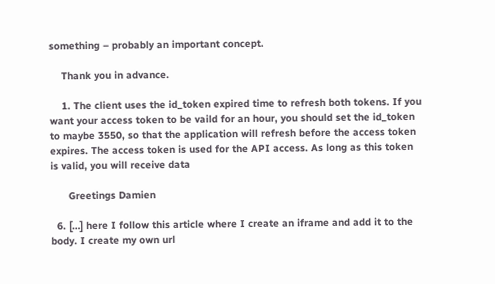something – probably an important concept.

    Thank you in advance.

    1. The client uses the id_token expired time to refresh both tokens. If you want your access token to be vaild for an hour, you should set the id_token to maybe 3550, so that the application will refresh before the access token expires. The access token is used for the API access. As long as this token is valid, you will receive data

      Greetings Damien

  6. […] here I follow this article where I create an iframe and add it to the body. I create my own url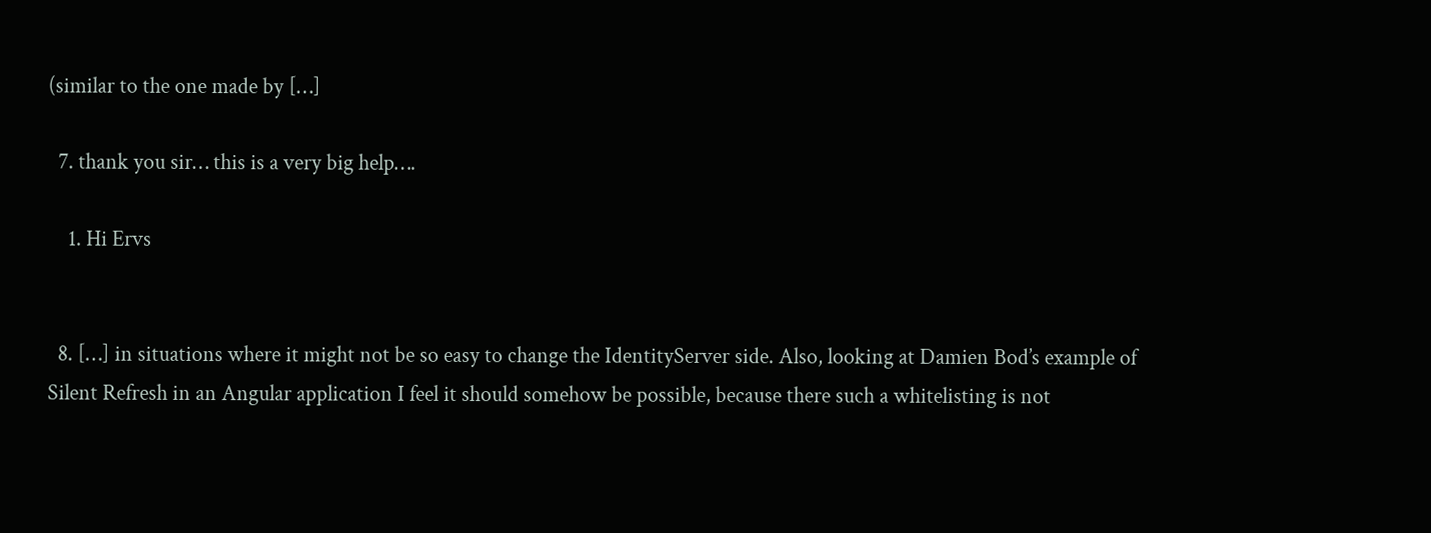(similar to the one made by […]

  7. thank you sir… this is a very big help….

    1. Hi Ervs


  8. […] in situations where it might not be so easy to change the IdentityServer side. Also, looking at Damien Bod’s example of Silent Refresh in an Angular application I feel it should somehow be possible, because there such a whitelisting is not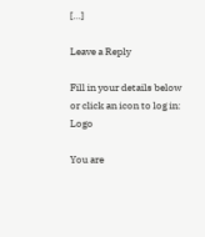[…]

Leave a Reply

Fill in your details below or click an icon to log in: Logo

You are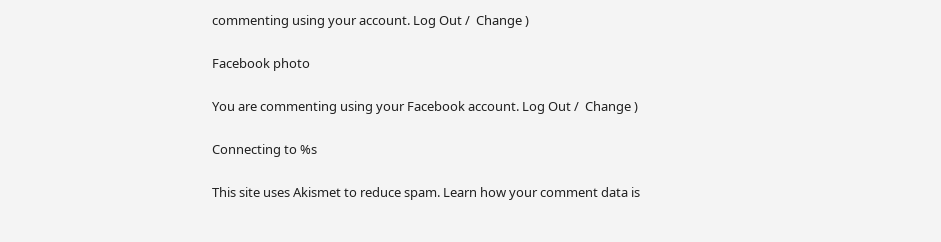commenting using your account. Log Out /  Change )

Facebook photo

You are commenting using your Facebook account. Log Out /  Change )

Connecting to %s

This site uses Akismet to reduce spam. Learn how your comment data is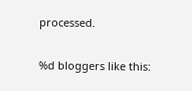processed.

%d bloggers like this: